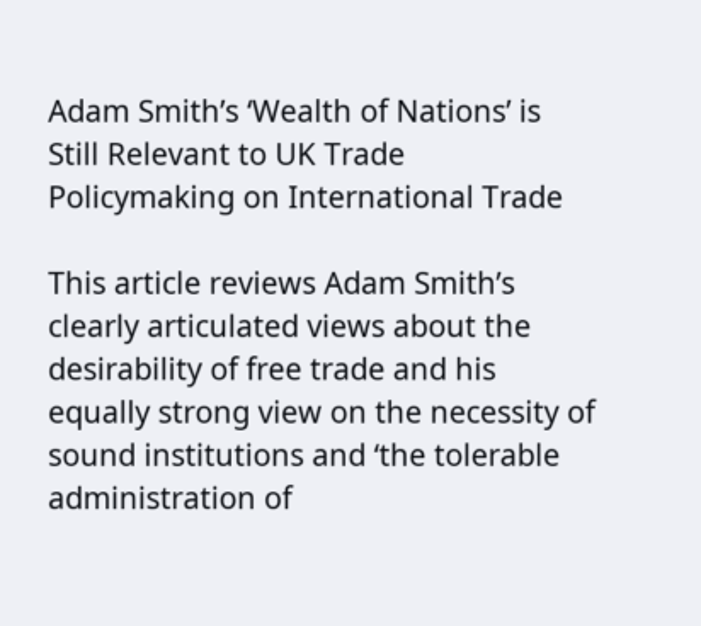Adam Smith’s ‘Wealth of Nations’ is Still Relevant to UK Trade Policymaking on International Trade

This article reviews Adam Smith’s clearly articulated views about the desirability of free trade and his equally strong view on the necessity of sound institutions and ‘the tolerable administration of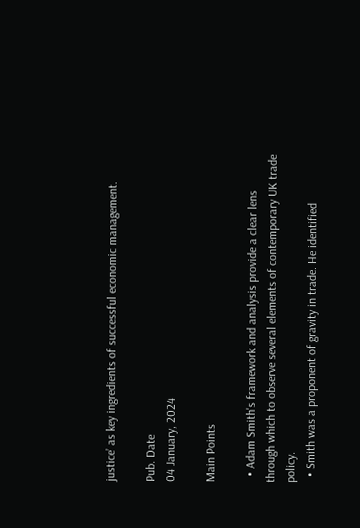justice’ as key ingredients of successful economic management.

Pub. Date
04 January, 2024

Main Points

  • Adam Smith's framework and analysis provide a clear lens through which to observe several elements of contemporary UK trade policy.
  • Smith was a proponent of gravity in trade. He identified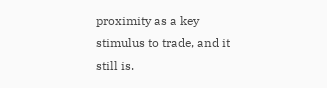proximity as a key stimulus to trade, and it still is.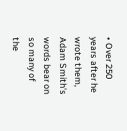• Over 250 years after he wrote them, Adam Smith's words bear on so many of the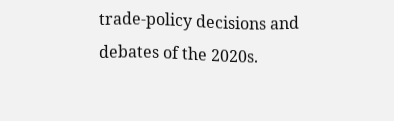trade-policy decisions and debates of the 2020s.